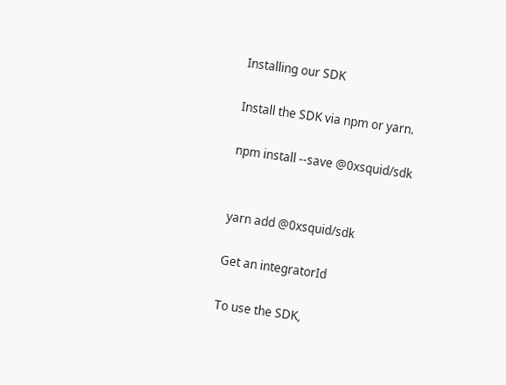Installing our SDK

Install the SDK via npm or yarn.

npm install --save @0xsquid/sdk


yarn add @0xsquid/sdk

Get an integratorId

To use the SDK,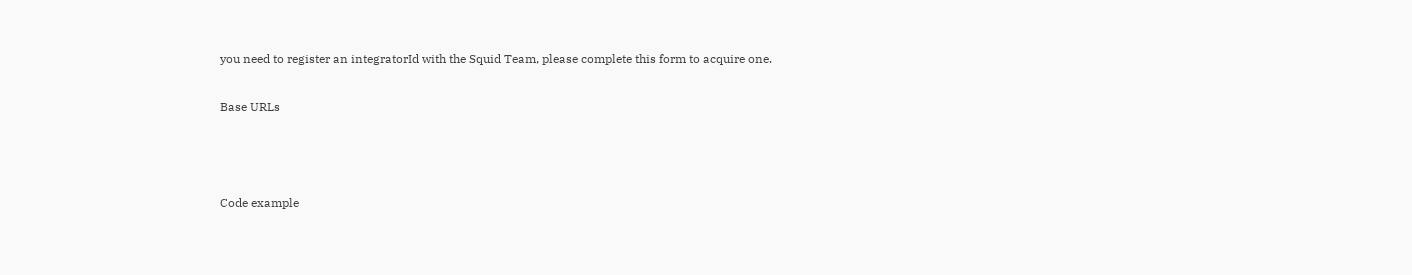you need to register an integratorId with the Squid Team, please complete this form to acquire one.

Base URLs



Code example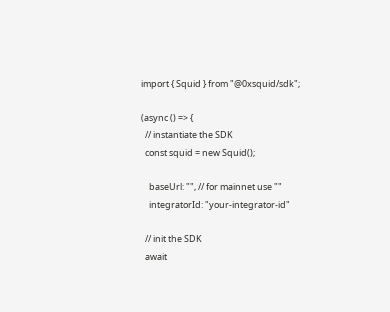import { Squid } from "@0xsquid/sdk";

(async () => {
  // instantiate the SDK
  const squid = new Squid();

    baseUrl: "", // for mainnet use ""
    integratorId: "your-integrator-id"

  // init the SDK
  await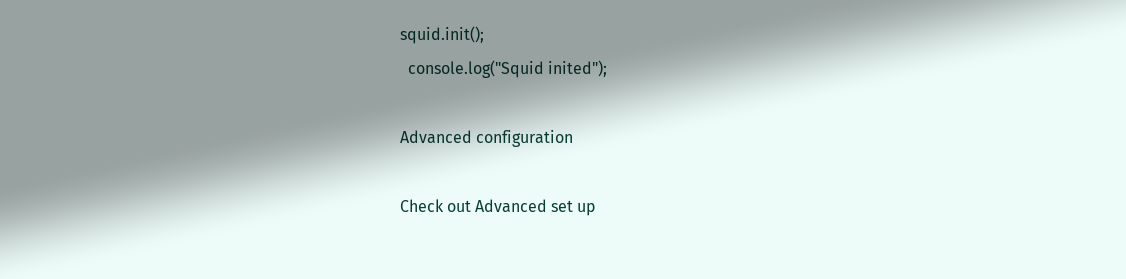squid.init();
  console.log("Squid inited");

Advanced configuration

Check out Advanced set up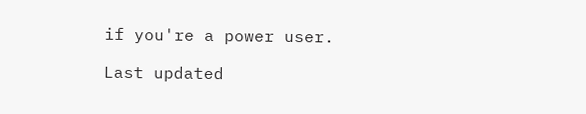if you're a power user.

Last updated